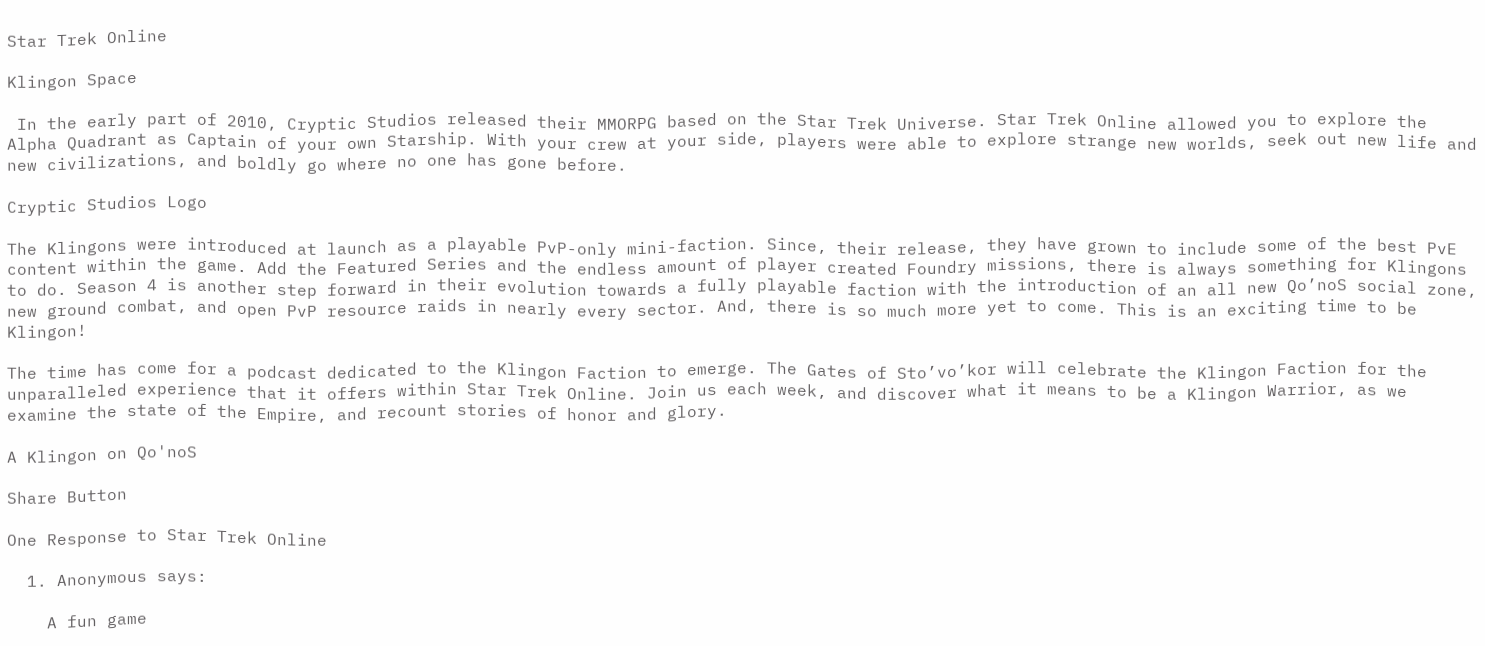Star Trek Online

Klingon Space

 In the early part of 2010, Cryptic Studios released their MMORPG based on the Star Trek Universe. Star Trek Online allowed you to explore the Alpha Quadrant as Captain of your own Starship. With your crew at your side, players were able to explore strange new worlds, seek out new life and new civilizations, and boldly go where no one has gone before.

Cryptic Studios Logo

The Klingons were introduced at launch as a playable PvP-only mini-faction. Since, their release, they have grown to include some of the best PvE content within the game. Add the Featured Series and the endless amount of player created Foundry missions, there is always something for Klingons to do. Season 4 is another step forward in their evolution towards a fully playable faction with the introduction of an all new Qo’noS social zone, new ground combat, and open PvP resource raids in nearly every sector. And, there is so much more yet to come. This is an exciting time to be Klingon!

The time has come for a podcast dedicated to the Klingon Faction to emerge. The Gates of Sto’vo’kor will celebrate the Klingon Faction for the unparalleled experience that it offers within Star Trek Online. Join us each week, and discover what it means to be a Klingon Warrior, as we examine the state of the Empire, and recount stories of honor and glory.

A Klingon on Qo'noS

Share Button

One Response to Star Trek Online

  1. Anonymous says:

    A fun game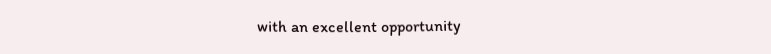with an excellent opportunity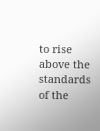to rise above the standards of the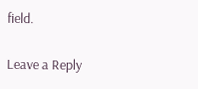field.

Leave a Reply